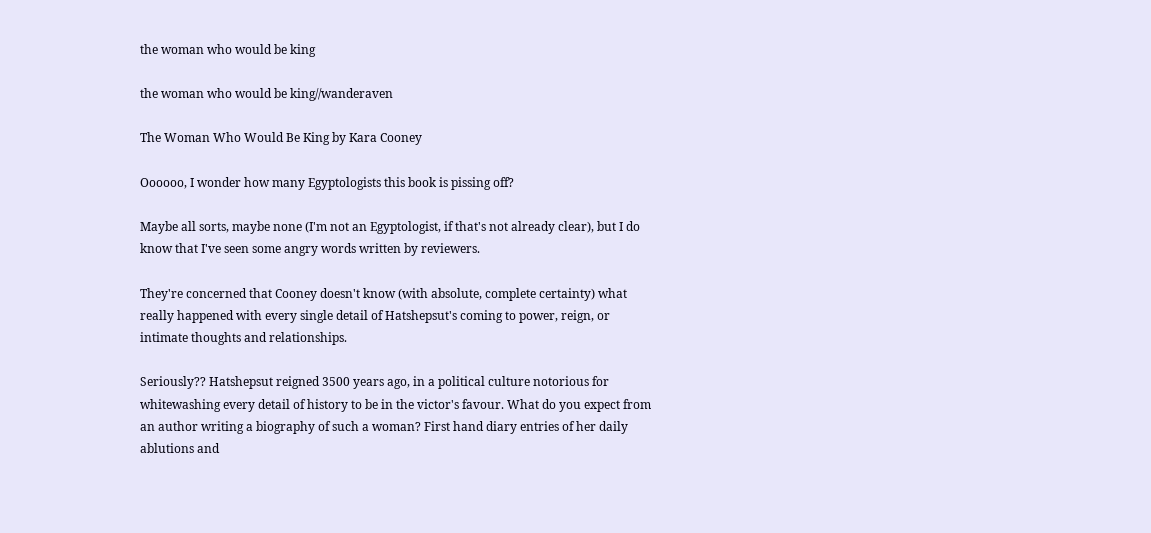the woman who would be king

the woman who would be king//wanderaven

The Woman Who Would Be King by Kara Cooney

Oooooo, I wonder how many Egyptologists this book is pissing off?

Maybe all sorts, maybe none (I'm not an Egyptologist, if that's not already clear), but I do know that I've seen some angry words written by reviewers.

They're concerned that Cooney doesn't know (with absolute, complete certainty) what really happened with every single detail of Hatshepsut's coming to power, reign, or intimate thoughts and relationships.

Seriously?? Hatshepsut reigned 3500 years ago, in a political culture notorious for whitewashing every detail of history to be in the victor's favour. What do you expect from an author writing a biography of such a woman? First hand diary entries of her daily ablutions and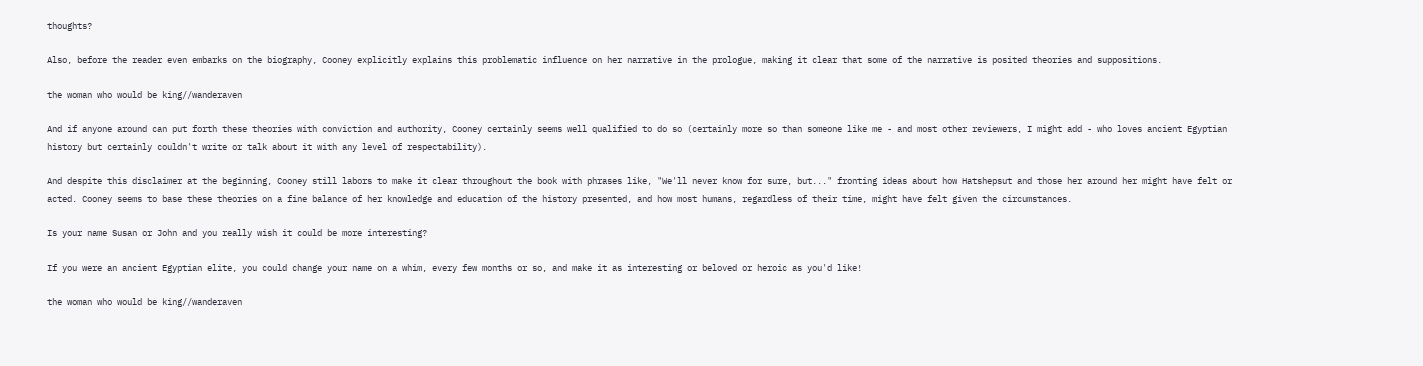thoughts?

Also, before the reader even embarks on the biography, Cooney explicitly explains this problematic influence on her narrative in the prologue, making it clear that some of the narrative is posited theories and suppositions.

the woman who would be king//wanderaven

And if anyone around can put forth these theories with conviction and authority, Cooney certainly seems well qualified to do so (certainly more so than someone like me - and most other reviewers, I might add - who loves ancient Egyptian history but certainly couldn't write or talk about it with any level of respectability).

And despite this disclaimer at the beginning, Cooney still labors to make it clear throughout the book with phrases like, "We'll never know for sure, but..." fronting ideas about how Hatshepsut and those her around her might have felt or acted. Cooney seems to base these theories on a fine balance of her knowledge and education of the history presented, and how most humans, regardless of their time, might have felt given the circumstances.

Is your name Susan or John and you really wish it could be more interesting?

If you were an ancient Egyptian elite, you could change your name on a whim, every few months or so, and make it as interesting or beloved or heroic as you'd like!

the woman who would be king//wanderaven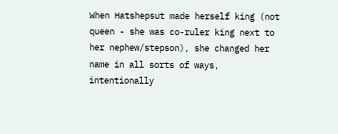When Hatshepsut made herself king (not queen - she was co-ruler king next to her nephew/stepson), she changed her name in all sorts of ways, intentionally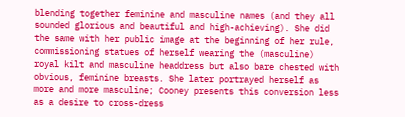blending together feminine and masculine names (and they all sounded glorious and beautiful and high-achieving). She did the same with her public image at the beginning of her rule, commissioning statues of herself wearing the (masculine) royal kilt and masculine headdress but also bare chested with obvious, feminine breasts. She later portrayed herself as more and more masculine; Cooney presents this conversion less as a desire to cross-dress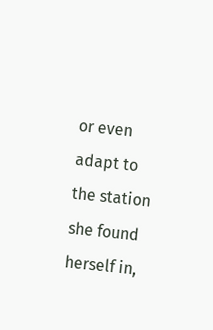or even adapt to the station she found herself in,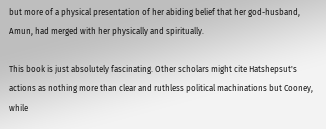but more of a physical presentation of her abiding belief that her god-husband, Amun, had merged with her physically and spiritually.

This book is just absolutely fascinating. Other scholars might cite Hatshepsut's actions as nothing more than clear and ruthless political machinations but Cooney, while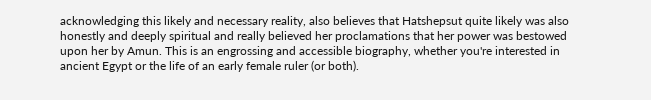acknowledging this likely and necessary reality, also believes that Hatshepsut quite likely was also honestly and deeply spiritual and really believed her proclamations that her power was bestowed upon her by Amun. This is an engrossing and accessible biography, whether you're interested in ancient Egypt or the life of an early female ruler (or both).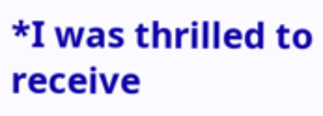*I was thrilled to receive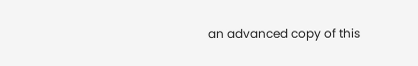an advanced copy of this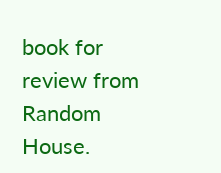book for review from Random House.